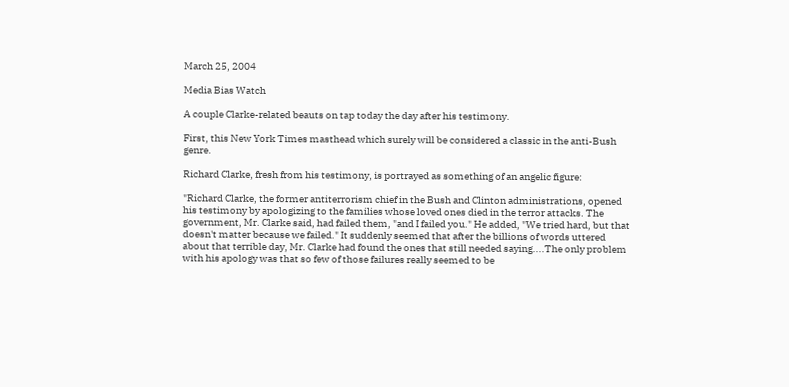March 25, 2004

Media Bias Watch

A couple Clarke-related beauts on tap today the day after his testimony.

First, this New York Times masthead which surely will be considered a classic in the anti-Bush genre.

Richard Clarke, fresh from his testimony, is portrayed as something of an angelic figure:

"Richard Clarke, the former antiterrorism chief in the Bush and Clinton administrations, opened his testimony by apologizing to the families whose loved ones died in the terror attacks. The government, Mr. Clarke said, had failed them, "and I failed you." He added, "We tried hard, but that doesn't matter because we failed." It suddenly seemed that after the billions of words uttered about that terrible day, Mr. Clarke had found the ones that still needed saying....The only problem with his apology was that so few of those failures really seemed to be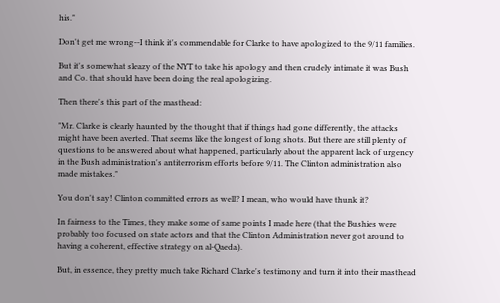his."

Don't get me wrong--I think it's commendable for Clarke to have apologized to the 9/11 families.

But it's somewhat sleazy of the NYT to take his apology and then crudely intimate it was Bush and Co. that should have been doing the real apologizing.

Then there's this part of the masthead:

"Mr. Clarke is clearly haunted by the thought that if things had gone differently, the attacks might have been averted. That seems like the longest of long shots. But there are still plenty of questions to be answered about what happened, particularly about the apparent lack of urgency in the Bush administration's antiterrorism efforts before 9/11. The Clinton administration also made mistakes."

You don't say! Clinton committed errors as well? I mean, who would have thunk it?

In fairness to the Times, they make some of same points I made here (that the Bushies were probably too focused on state actors and that the Clinton Administration never got around to having a coherent, effective strategy on al-Qaeda).

But, in essence, they pretty much take Richard Clarke's testimony and turn it into their masthead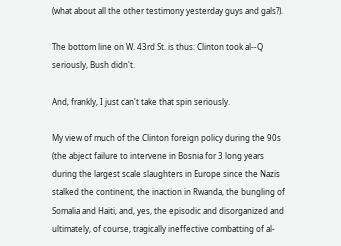(what about all the other testimony yesterday guys and gals?).

The bottom line on W. 43rd St. is thus: Clinton took al--Q seriously, Bush didn't.

And, frankly, I just can't take that spin seriously.

My view of much of the Clinton foreign policy during the 90s (the abject failure to intervene in Bosnia for 3 long years during the largest scale slaughters in Europe since the Nazis stalked the continent, the inaction in Rwanda, the bungling of Somalia and Haiti, and, yes, the episodic and disorganized and ultimately, of course, tragically ineffective combatting of al-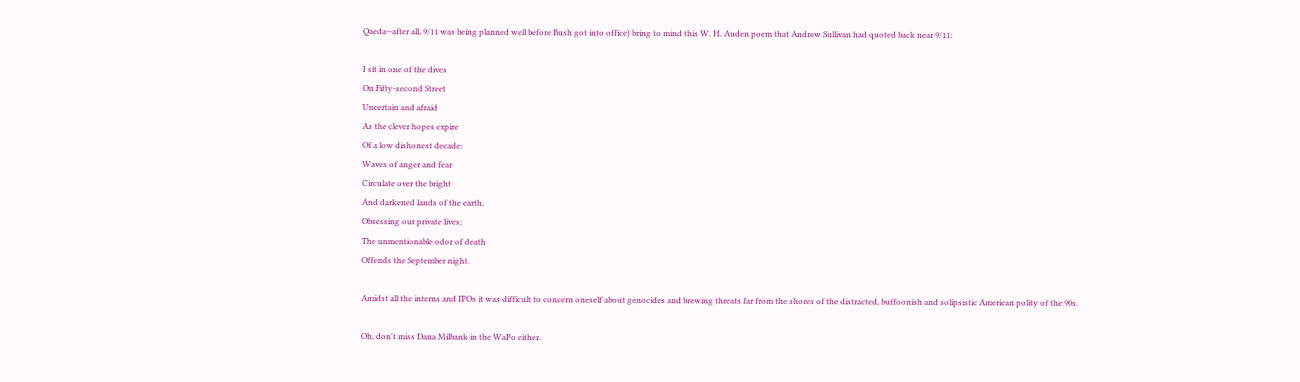Qaeda--after all, 9/11 was being planned well before Bush got into office) bring to mind this W. H. Auden poem that Andrew Sullivan had quoted back near 9/11:

I sit in one of the dives
On Fifty-second Street
Uncertain and afraid
As the clever hopes expire
Of a low dishonest decade:
Waves of anger and fear
Circulate over the bright
And darkened lands of the earth,
Obsessing our private lives;
The unmentionable odor of death
Offends the September night.

Amidst all the interns and IPOs it was difficult to concern oneself about genocides and brewing threats far from the shores of the distracted, buffoonish and solipsistic American polity of the 90s.

Oh, don't miss Dana Milbank in the WaPo either.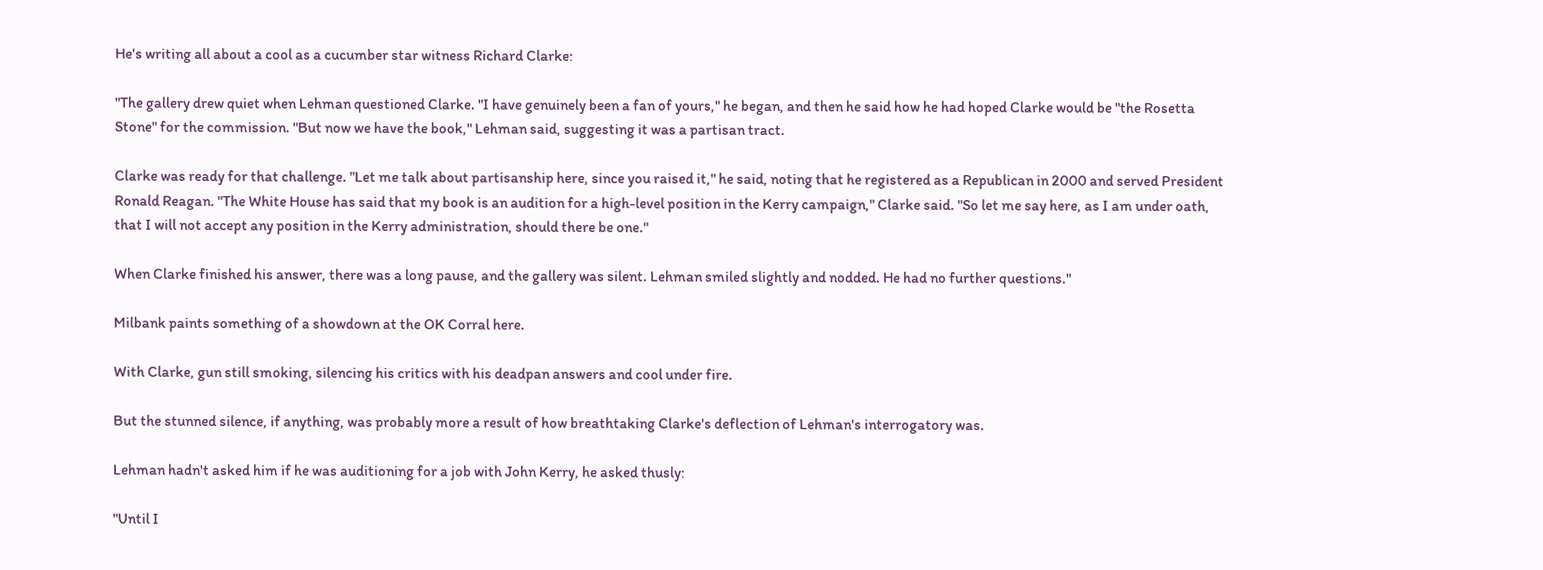He's writing all about a cool as a cucumber star witness Richard Clarke:

"The gallery drew quiet when Lehman questioned Clarke. "I have genuinely been a fan of yours," he began, and then he said how he had hoped Clarke would be "the Rosetta Stone" for the commission. "But now we have the book," Lehman said, suggesting it was a partisan tract.

Clarke was ready for that challenge. "Let me talk about partisanship here, since you raised it," he said, noting that he registered as a Republican in 2000 and served President Ronald Reagan. "The White House has said that my book is an audition for a high-level position in the Kerry campaign," Clarke said. "So let me say here, as I am under oath, that I will not accept any position in the Kerry administration, should there be one."

When Clarke finished his answer, there was a long pause, and the gallery was silent. Lehman smiled slightly and nodded. He had no further questions."

Milbank paints something of a showdown at the OK Corral here.

With Clarke, gun still smoking, silencing his critics with his deadpan answers and cool under fire.

But the stunned silence, if anything, was probably more a result of how breathtaking Clarke's deflection of Lehman's interrogatory was.

Lehman hadn't asked him if he was auditioning for a job with John Kerry, he asked thusly:

"Until I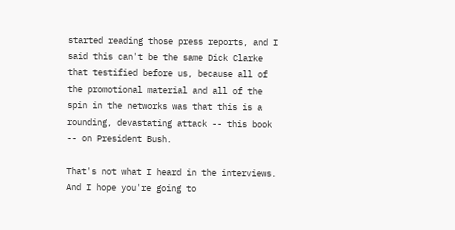started reading those press reports, and I said this can't be the same Dick Clarke that testified before us, because all of the promotional material and all of the spin in the networks was that this is a rounding, devastating attack -- this book -- on President Bush.

That's not what I heard in the interviews. And I hope you're going to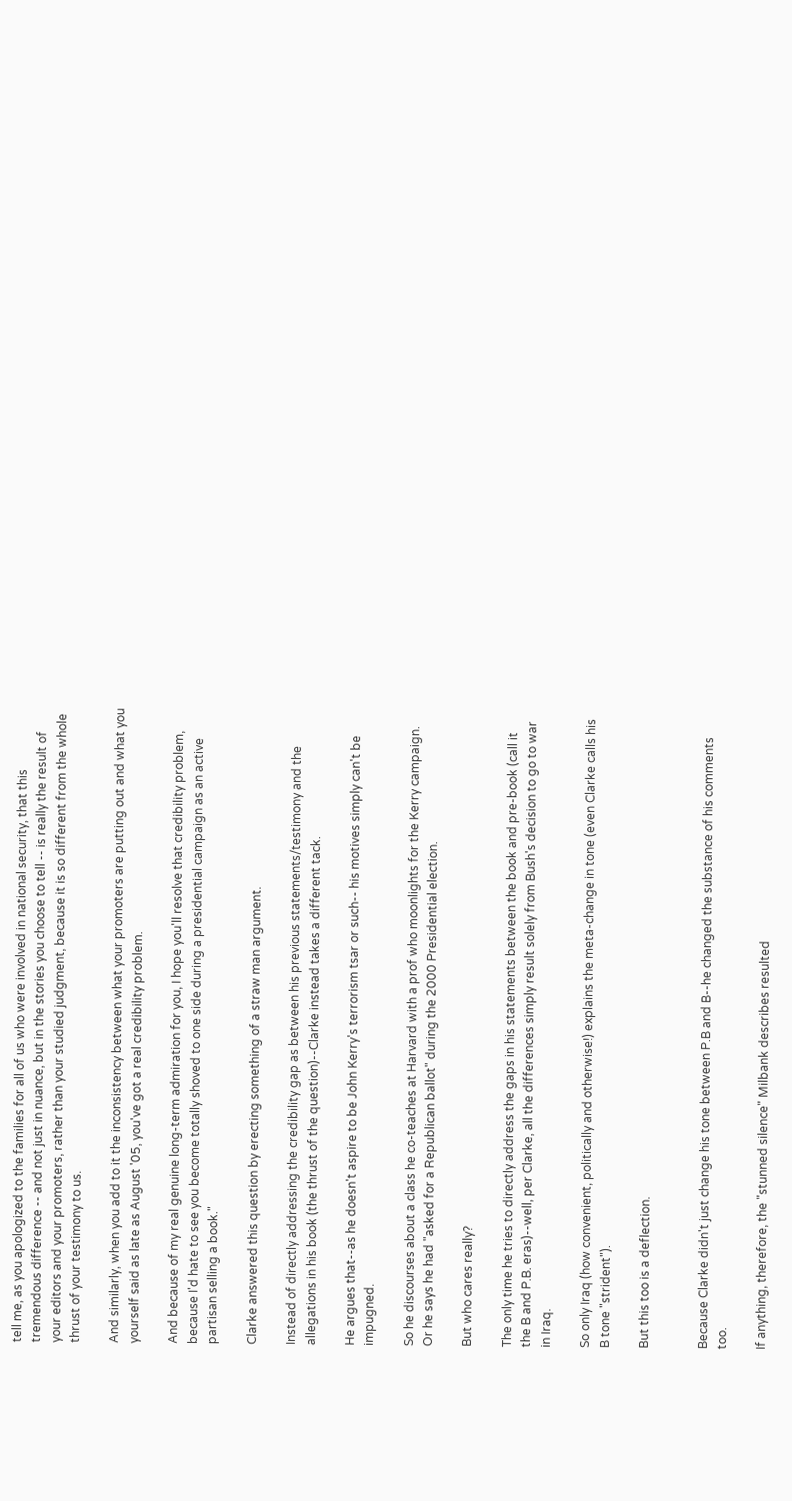tell me, as you apologized to the families for all of us who were involved in national security, that this tremendous difference -- and not just in nuance, but in the stories you choose to tell -- is really the result of your editors and your promoters, rather than your studied judgment, because it is so different from the whole thrust of your testimony to us.

And similarly, when you add to it the inconsistency between what your promoters are putting out and what you yourself said as late as August '05, you've got a real credibility problem.

And because of my real genuine long-term admiration for you, I hope you'll resolve that credibility problem, because I'd hate to see you become totally shoved to one side during a presidential campaign as an active partisan selling a book."

Clarke answered this question by erecting something of a straw man argument.

Instead of directly addressing the credibility gap as between his previous statements/testimony and the allegations in his book (the thrust of the question)--Clarke instead takes a different tack.

He argues that--as he doesn't aspire to be John Kerry's terrorism tsar or such-- his motives simply can't be impugned.

So he discourses about a class he co-teaches at Harvard with a prof who moonlights for the Kerry campaign. Or he says he had "asked for a Republican ballot" during the 2000 Presidential election.

But who cares really?

The only time he tries to directly address the gaps in his statements between the book and pre-book (call it the B and P.B. eras)--well, per Clarke, all the differences simply result solely from Bush's decision to go to war in Iraq.

So only Iraq (how convenient, politically and otherwise!) explains the meta-change in tone (even Clarke calls his B tone "strident").

But this too is a deflection.


Because Clarke didn't just change his tone between P.B and B--he changed the substance of his comments too.

If anything, therefore, the "stunned silence" Milbank describes resulted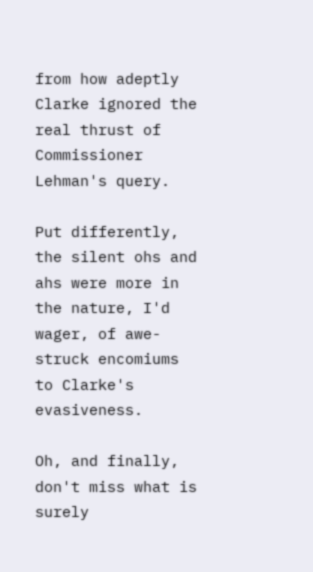from how adeptly Clarke ignored the real thrust of Commissioner Lehman's query.

Put differently, the silent ohs and ahs were more in the nature, I'd wager, of awe-struck encomiums to Clarke's evasiveness.

Oh, and finally, don't miss what is surely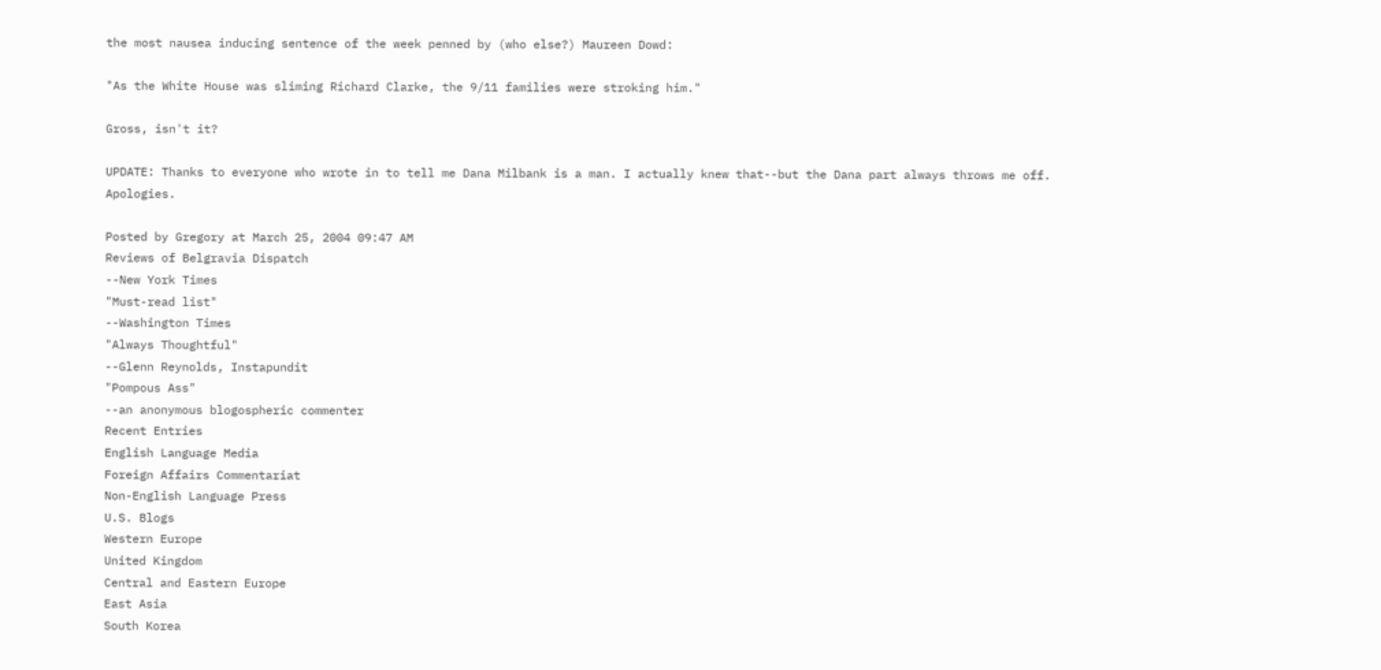the most nausea inducing sentence of the week penned by (who else?) Maureen Dowd:

"As the White House was sliming Richard Clarke, the 9/11 families were stroking him."

Gross, isn't it?

UPDATE: Thanks to everyone who wrote in to tell me Dana Milbank is a man. I actually knew that--but the Dana part always throws me off. Apologies.

Posted by Gregory at March 25, 2004 09:47 AM
Reviews of Belgravia Dispatch
--New York Times
"Must-read list"
--Washington Times
"Always Thoughtful"
--Glenn Reynolds, Instapundit
"Pompous Ass"
--an anonymous blogospheric commenter
Recent Entries
English Language Media
Foreign Affairs Commentariat
Non-English Language Press
U.S. Blogs
Western Europe
United Kingdom
Central and Eastern Europe
East Asia
South Korea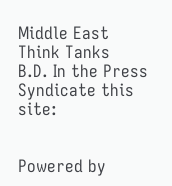Middle East
Think Tanks
B.D. In the Press
Syndicate this site:


Powered by